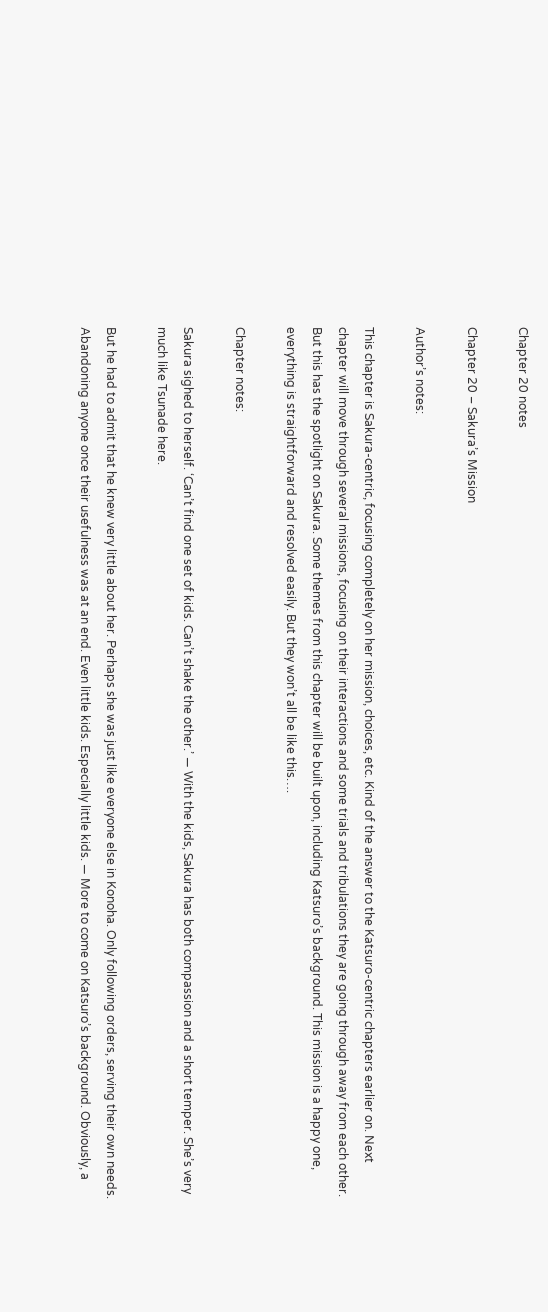Chapter 20 notes

Chapter 20 – Sakura’s Mission

Author’s notes:

This chapter is Sakura-centric, focusing completely on her mission, choices, etc. Kind of the answer to the Katsuro-centric chapters earlier on. Next chapter will move through several missions, focusing on their interactions and some trials and tribulations they are going through away from each other. But this has the spotlight on Sakura. Some themes from this chapter will be built upon, including Katsuro’s background. This mission is a happy one, everything is straightforward and resolved easily. But they won’t all be like this….

Chapter notes:

Sakura sighed to herself. ‘Can’t find one set of kids. Can’t shake the other.’ — With the kids, Sakura has both compassion and a short temper. She’s very much like Tsunade here.

But he had to admit that he knew very little about her. Perhaps she was just like everyone else in Konoha. Only following orders, serving their own needs. Abandoning anyone once their usefulness was at an end. Even little kids. Especially little kids. — More to come on Katsuro’s background. Obviously, a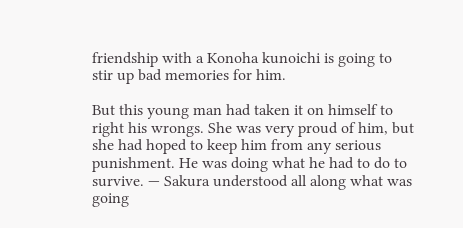friendship with a Konoha kunoichi is going to stir up bad memories for him.

But this young man had taken it on himself to right his wrongs. She was very proud of him, but she had hoped to keep him from any serious punishment. He was doing what he had to do to survive. — Sakura understood all along what was going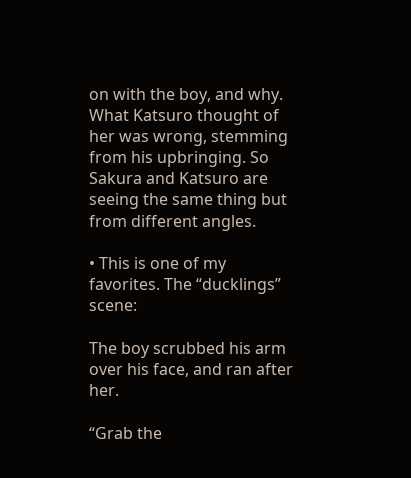on with the boy, and why. What Katsuro thought of her was wrong, stemming from his upbringing. So Sakura and Katsuro are seeing the same thing but from different angles.

• This is one of my favorites. The “ducklings” scene:

The boy scrubbed his arm over his face, and ran after her.

“Grab the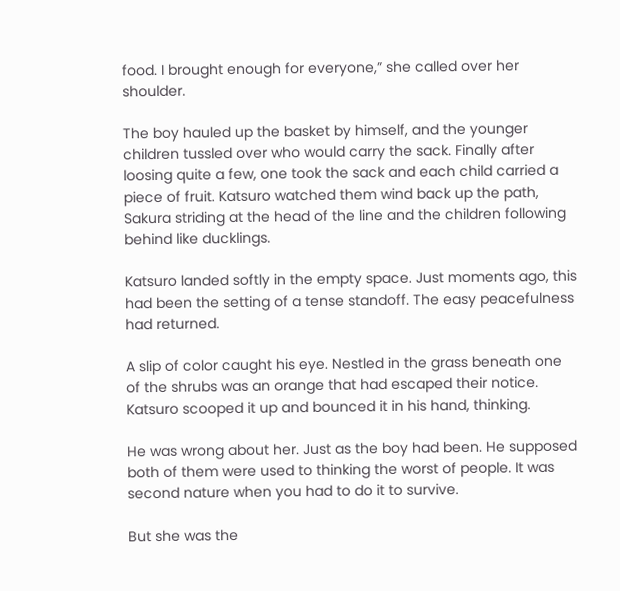food. I brought enough for everyone,” she called over her shoulder.

The boy hauled up the basket by himself, and the younger children tussled over who would carry the sack. Finally after loosing quite a few, one took the sack and each child carried a piece of fruit. Katsuro watched them wind back up the path, Sakura striding at the head of the line and the children following behind like ducklings.

Katsuro landed softly in the empty space. Just moments ago, this had been the setting of a tense standoff. The easy peacefulness had returned.

A slip of color caught his eye. Nestled in the grass beneath one of the shrubs was an orange that had escaped their notice. Katsuro scooped it up and bounced it in his hand, thinking.

He was wrong about her. Just as the boy had been. He supposed both of them were used to thinking the worst of people. It was second nature when you had to do it to survive.

But she was the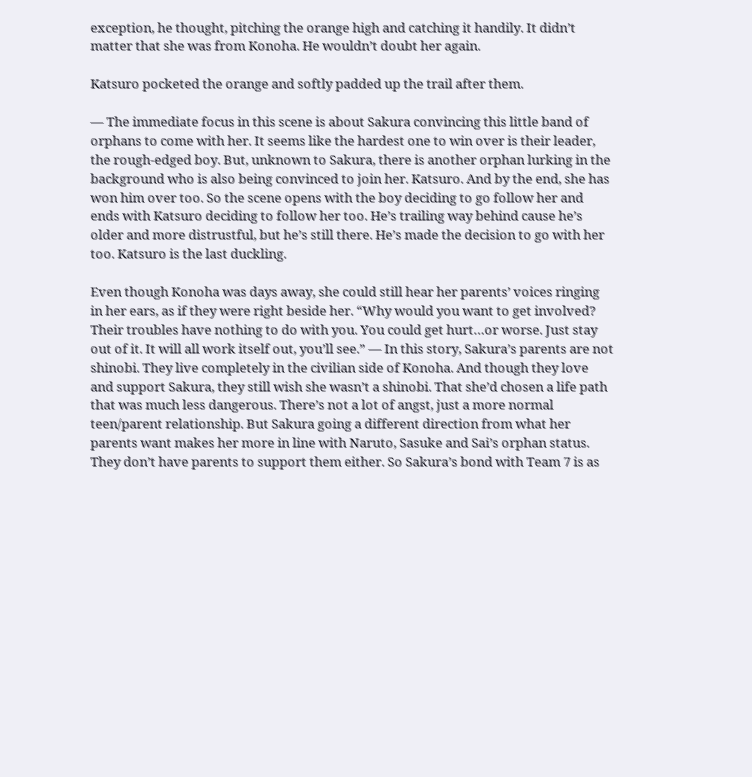exception, he thought, pitching the orange high and catching it handily. It didn’t matter that she was from Konoha. He wouldn’t doubt her again.

Katsuro pocketed the orange and softly padded up the trail after them.

— The immediate focus in this scene is about Sakura convincing this little band of orphans to come with her. It seems like the hardest one to win over is their leader, the rough-edged boy. But, unknown to Sakura, there is another orphan lurking in the background who is also being convinced to join her. Katsuro. And by the end, she has won him over too. So the scene opens with the boy deciding to go follow her and ends with Katsuro deciding to follow her too. He’s trailing way behind cause he’s older and more distrustful, but he’s still there. He’s made the decision to go with her too. Katsuro is the last duckling.

Even though Konoha was days away, she could still hear her parents’ voices ringing in her ears, as if they were right beside her. “Why would you want to get involved? Their troubles have nothing to do with you. You could get hurt…or worse. Just stay out of it. It will all work itself out, you’ll see.” — In this story, Sakura’s parents are not shinobi. They live completely in the civilian side of Konoha. And though they love and support Sakura, they still wish she wasn’t a shinobi. That she’d chosen a life path that was much less dangerous. There’s not a lot of angst, just a more normal teen/parent relationship. But Sakura going a different direction from what her parents want makes her more in line with Naruto, Sasuke and Sai’s orphan status. They don’t have parents to support them either. So Sakura’s bond with Team 7 is as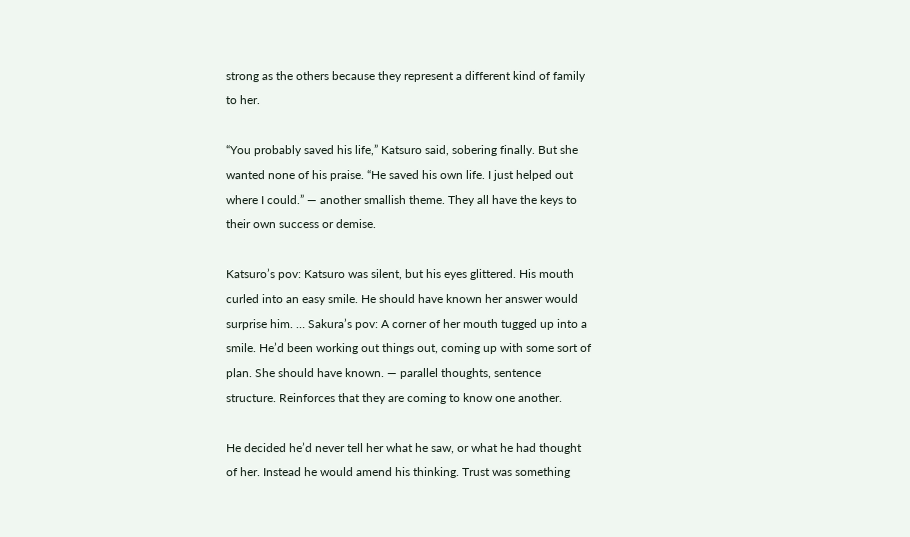strong as the others because they represent a different kind of family to her.

“You probably saved his life,” Katsuro said, sobering finally. But she wanted none of his praise. “He saved his own life. I just helped out where I could.” — another smallish theme. They all have the keys to their own success or demise.

Katsuro’s pov: Katsuro was silent, but his eyes glittered. His mouth curled into an easy smile. He should have known her answer would surprise him. … Sakura’s pov: A corner of her mouth tugged up into a smile. He’d been working out things out, coming up with some sort of plan. She should have known. — parallel thoughts, sentence structure. Reinforces that they are coming to know one another.

He decided he’d never tell her what he saw, or what he had thought of her. Instead he would amend his thinking. Trust was something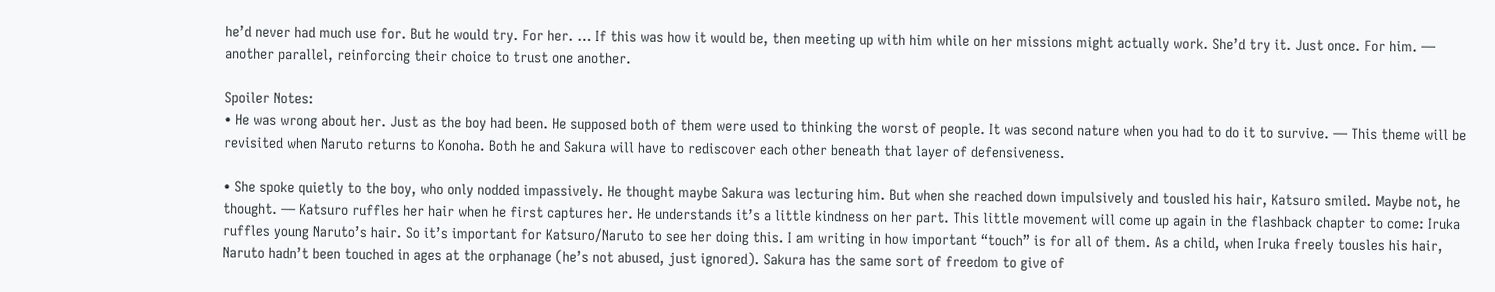he’d never had much use for. But he would try. For her. … If this was how it would be, then meeting up with him while on her missions might actually work. She’d try it. Just once. For him. — another parallel, reinforcing their choice to trust one another.

Spoiler Notes:
• He was wrong about her. Just as the boy had been. He supposed both of them were used to thinking the worst of people. It was second nature when you had to do it to survive. — This theme will be revisited when Naruto returns to Konoha. Both he and Sakura will have to rediscover each other beneath that layer of defensiveness.

• She spoke quietly to the boy, who only nodded impassively. He thought maybe Sakura was lecturing him. But when she reached down impulsively and tousled his hair, Katsuro smiled. Maybe not, he thought. — Katsuro ruffles her hair when he first captures her. He understands it’s a little kindness on her part. This little movement will come up again in the flashback chapter to come: Iruka ruffles young Naruto’s hair. So it’s important for Katsuro/Naruto to see her doing this. I am writing in how important “touch” is for all of them. As a child, when Iruka freely tousles his hair, Naruto hadn’t been touched in ages at the orphanage (he’s not abused, just ignored). Sakura has the same sort of freedom to give of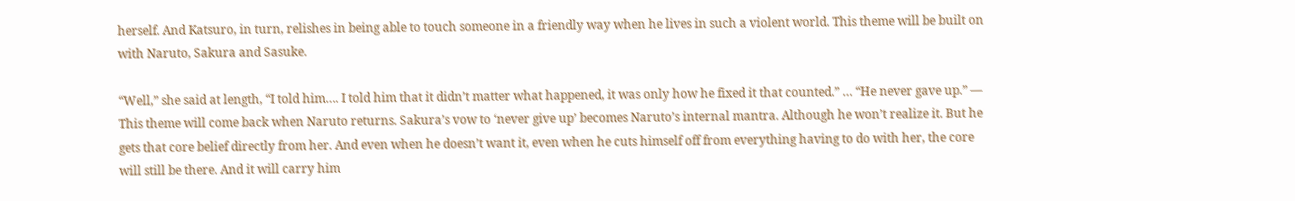herself. And Katsuro, in turn, relishes in being able to touch someone in a friendly way when he lives in such a violent world. This theme will be built on with Naruto, Sakura and Sasuke.

“Well,” she said at length, “I told him…. I told him that it didn’t matter what happened, it was only how he fixed it that counted.” … “He never gave up.” — This theme will come back when Naruto returns. Sakura’s vow to ‘never give up’ becomes Naruto’s internal mantra. Although he won’t realize it. But he gets that core belief directly from her. And even when he doesn’t want it, even when he cuts himself off from everything having to do with her, the core will still be there. And it will carry him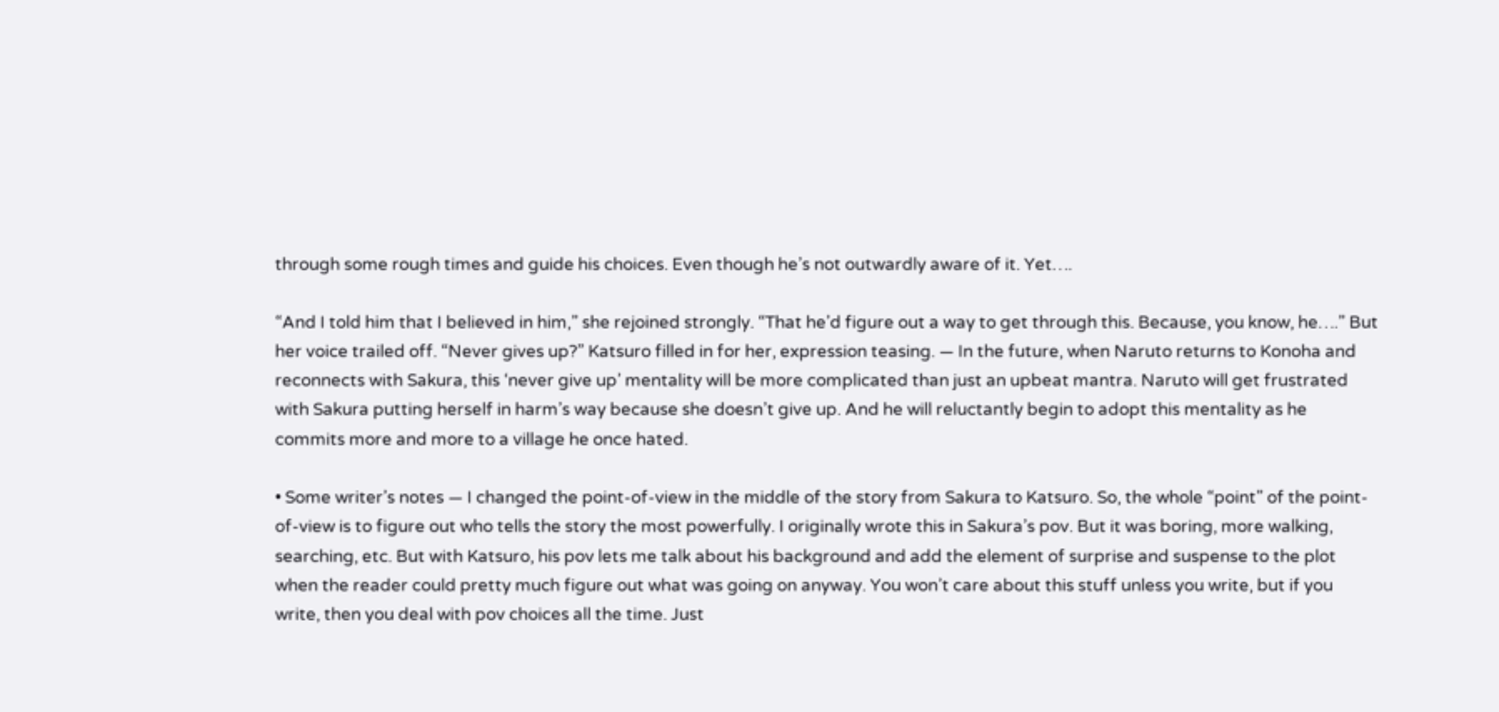through some rough times and guide his choices. Even though he’s not outwardly aware of it. Yet….

“And I told him that I believed in him,” she rejoined strongly. “That he’d figure out a way to get through this. Because, you know, he….” But her voice trailed off. “Never gives up?” Katsuro filled in for her, expression teasing. — In the future, when Naruto returns to Konoha and reconnects with Sakura, this ‘never give up’ mentality will be more complicated than just an upbeat mantra. Naruto will get frustrated with Sakura putting herself in harm’s way because she doesn’t give up. And he will reluctantly begin to adopt this mentality as he commits more and more to a village he once hated.

• Some writer’s notes — I changed the point-of-view in the middle of the story from Sakura to Katsuro. So, the whole “point” of the point-of-view is to figure out who tells the story the most powerfully. I originally wrote this in Sakura’s pov. But it was boring, more walking, searching, etc. But with Katsuro, his pov lets me talk about his background and add the element of surprise and suspense to the plot when the reader could pretty much figure out what was going on anyway. You won’t care about this stuff unless you write, but if you write, then you deal with pov choices all the time. Just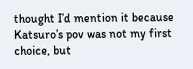thought I’d mention it because Katsuro’s pov was not my first choice, but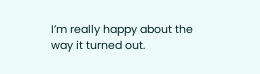I’m really happy about the way it turned out.